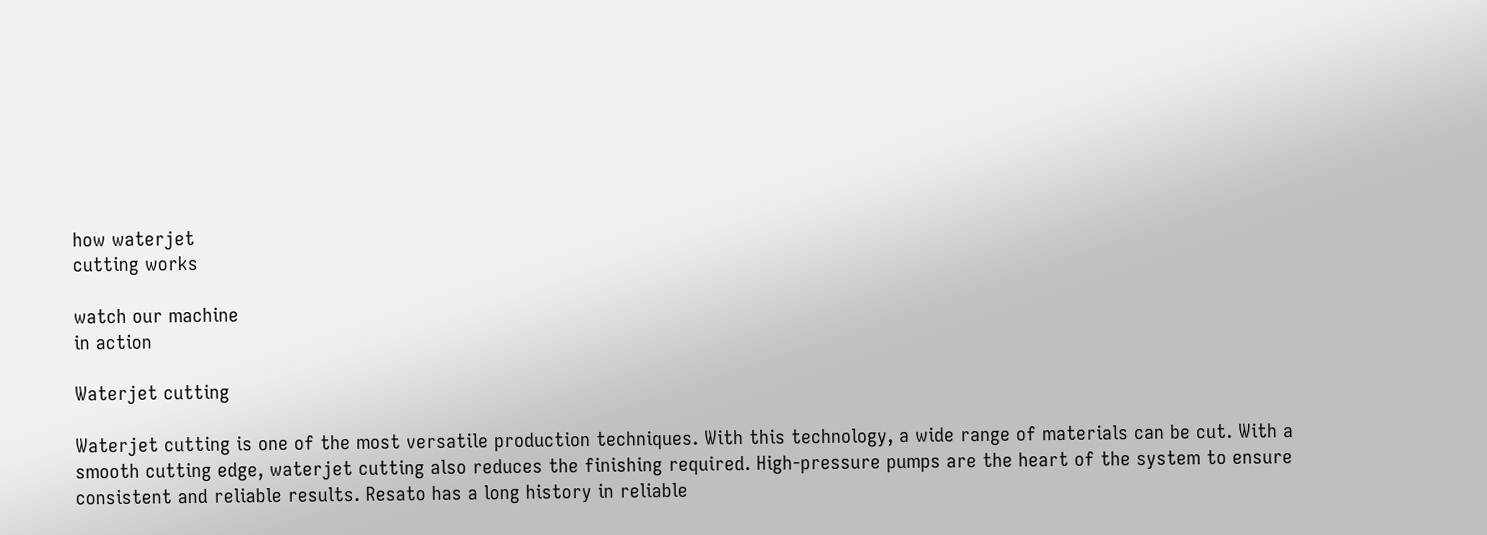how waterjet
cutting works

watch our machine
in action

Waterjet cutting

Waterjet cutting is one of the most versatile production techniques. With this technology, a wide range of materials can be cut. With a smooth cutting edge, waterjet cutting also reduces the finishing required. High-pressure pumps are the heart of the system to ensure consistent and reliable results. Resato has a long history in reliable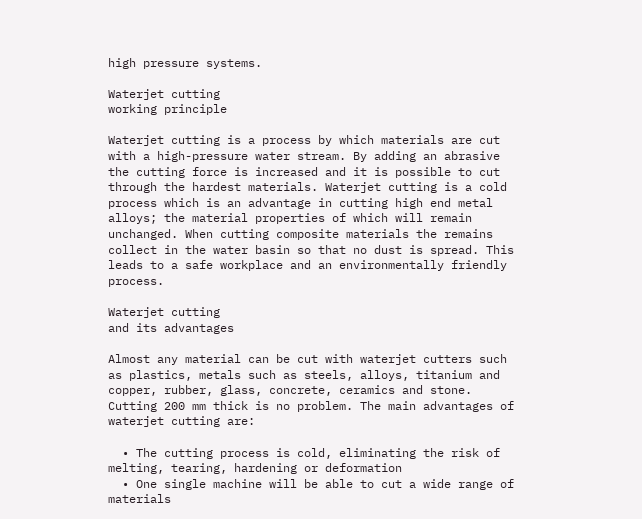high pressure systems.

Waterjet cutting
working principle

Waterjet cutting is a process by which materials are cut with a high-pressure water stream. By adding an abrasive the cutting force is increased and it is possible to cut through the hardest materials. Waterjet cutting is a cold process which is an advantage in cutting high end metal alloys; the material properties of which will remain unchanged. When cutting composite materials the remains collect in the water basin so that no dust is spread. This leads to a safe workplace and an environmentally friendly process.

Waterjet cutting
and its advantages

Almost any material can be cut with waterjet cutters such as plastics, metals such as steels, alloys, titanium and copper, rubber, glass, concrete, ceramics and stone. Cutting 200 mm thick is no problem. The main advantages of waterjet cutting are:

  • The cutting process is cold, eliminating the risk of melting, tearing, hardening or deformation
  • One single machine will be able to cut a wide range of materials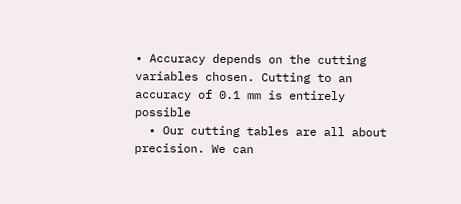• Accuracy depends on the cutting variables chosen. Cutting to an accuracy of 0.1 mm is entirely possible
  • Our cutting tables are all about precision. We can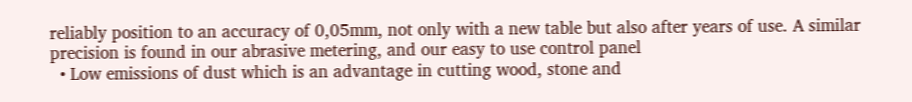reliably position to an accuracy of 0,05mm, not only with a new table but also after years of use. A similar precision is found in our abrasive metering, and our easy to use control panel
  • Low emissions of dust which is an advantage in cutting wood, stone and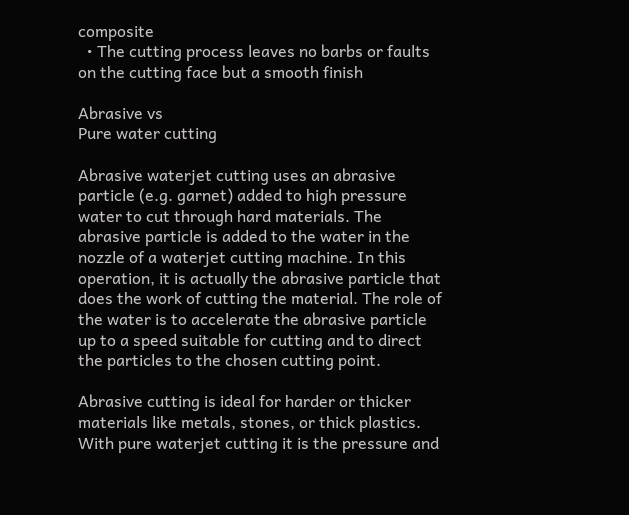composite
  • The cutting process leaves no barbs or faults on the cutting face but a smooth finish

Abrasive vs
Pure water cutting

Abrasive waterjet cutting uses an abrasive particle (e.g. garnet) added to high pressure water to cut through hard materials. The abrasive particle is added to the water in the nozzle of a waterjet cutting machine. In this operation, it is actually the abrasive particle that does the work of cutting the material. The role of the water is to accelerate the abrasive particle up to a speed suitable for cutting and to direct the particles to the chosen cutting point.

Abrasive cutting is ideal for harder or thicker materials like metals, stones, or thick plastics. With pure waterjet cutting it is the pressure and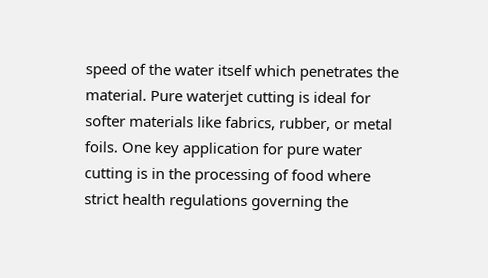speed of the water itself which penetrates the material. Pure waterjet cutting is ideal for softer materials like fabrics, rubber, or metal foils. One key application for pure water cutting is in the processing of food where strict health regulations governing the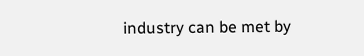industry can be met by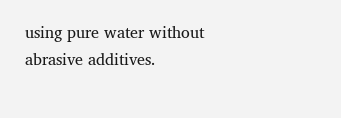using pure water without abrasive additives.